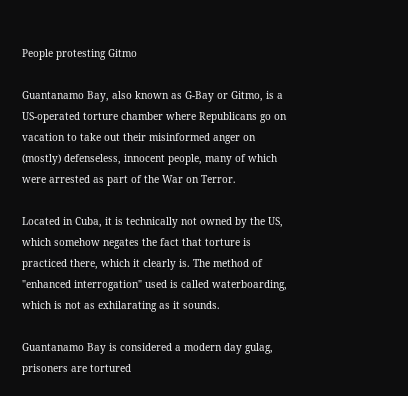People protesting Gitmo

Guantanamo Bay, also known as G-Bay or Gitmo, is a US-operated torture chamber where Republicans go on vacation to take out their misinformed anger on (mostly) defenseless, innocent people, many of which were arrested as part of the War on Terror.

Located in Cuba, it is technically not owned by the US, which somehow negates the fact that torture is practiced there, which it clearly is. The method of "enhanced interrogation" used is called waterboarding, which is not as exhilarating as it sounds.

Guantanamo Bay is considered a modern day gulag, prisoners are tortured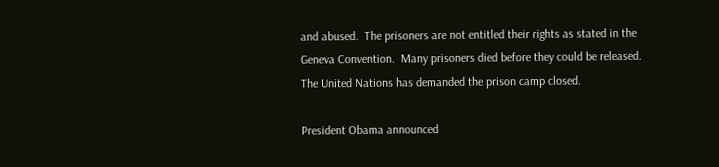and abused.  The prisoners are not entitled their rights as stated in the Geneva Convention.  Many prisoners died before they could be released. The United Nations has demanded the prison camp closed.

President Obama announced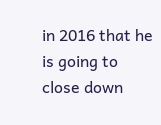in 2016 that he is going to close down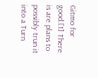Gitmo for good.[1] There is are plans to possibly trun it into a Turn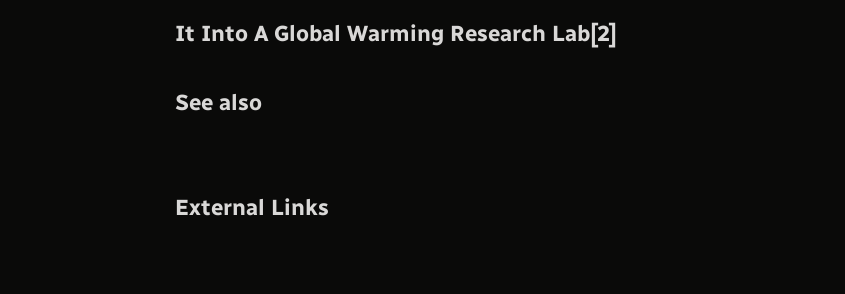It Into A Global Warming Research Lab[2]

See also


External Links